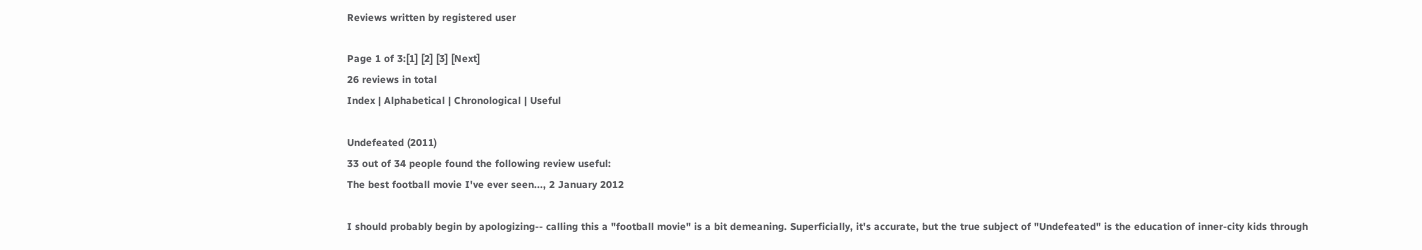Reviews written by registered user

Page 1 of 3:[1] [2] [3] [Next]
26 reviews in total
Index | Alphabetical | Chronological | Useful

Undefeated (2011)
33 out of 34 people found the following review useful:
The best football movie I've ever seen..., 2 January 2012

I should probably begin by apologizing-- calling this a "football movie" is a bit demeaning. Superficially, it's accurate, but the true subject of "Undefeated" is the education of inner-city kids through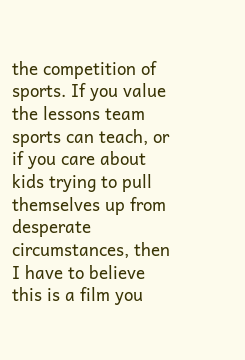the competition of sports. If you value the lessons team sports can teach, or if you care about kids trying to pull themselves up from desperate circumstances, then I have to believe this is a film you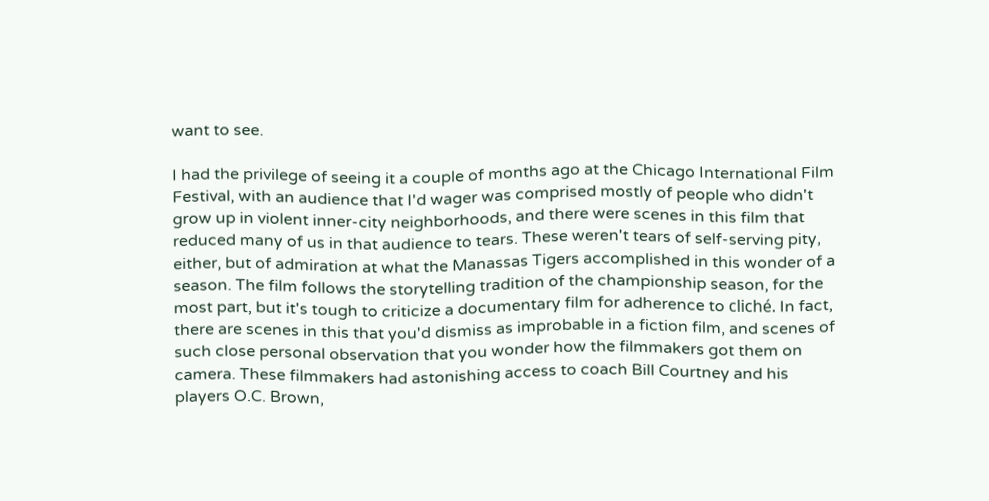want to see.

I had the privilege of seeing it a couple of months ago at the Chicago International Film Festival, with an audience that I'd wager was comprised mostly of people who didn't grow up in violent inner-city neighborhoods, and there were scenes in this film that reduced many of us in that audience to tears. These weren't tears of self-serving pity, either, but of admiration at what the Manassas Tigers accomplished in this wonder of a season. The film follows the storytelling tradition of the championship season, for the most part, but it's tough to criticize a documentary film for adherence to cliché. In fact, there are scenes in this that you'd dismiss as improbable in a fiction film, and scenes of such close personal observation that you wonder how the filmmakers got them on camera. These filmmakers had astonishing access to coach Bill Courtney and his players O.C. Brown,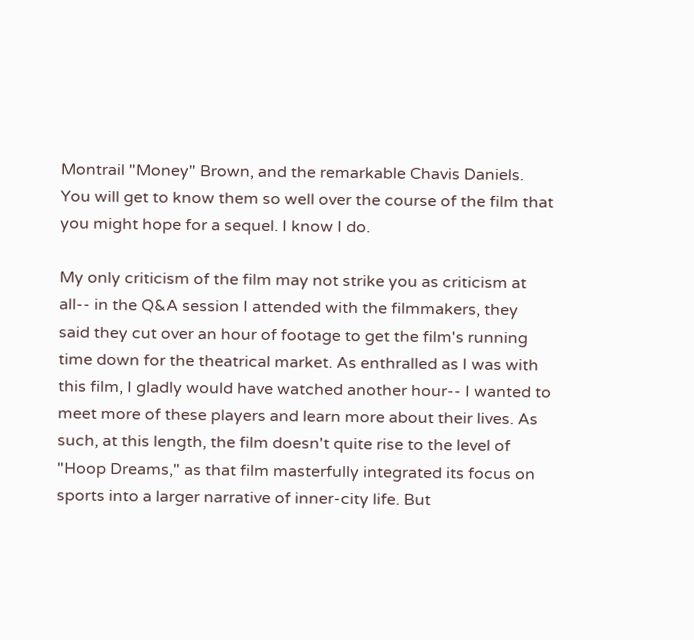Montrail "Money" Brown, and the remarkable Chavis Daniels. You will get to know them so well over the course of the film that you might hope for a sequel. I know I do.

My only criticism of the film may not strike you as criticism at all-- in the Q&A session I attended with the filmmakers, they said they cut over an hour of footage to get the film's running time down for the theatrical market. As enthralled as I was with this film, I gladly would have watched another hour-- I wanted to meet more of these players and learn more about their lives. As such, at this length, the film doesn't quite rise to the level of "Hoop Dreams," as that film masterfully integrated its focus on sports into a larger narrative of inner-city life. But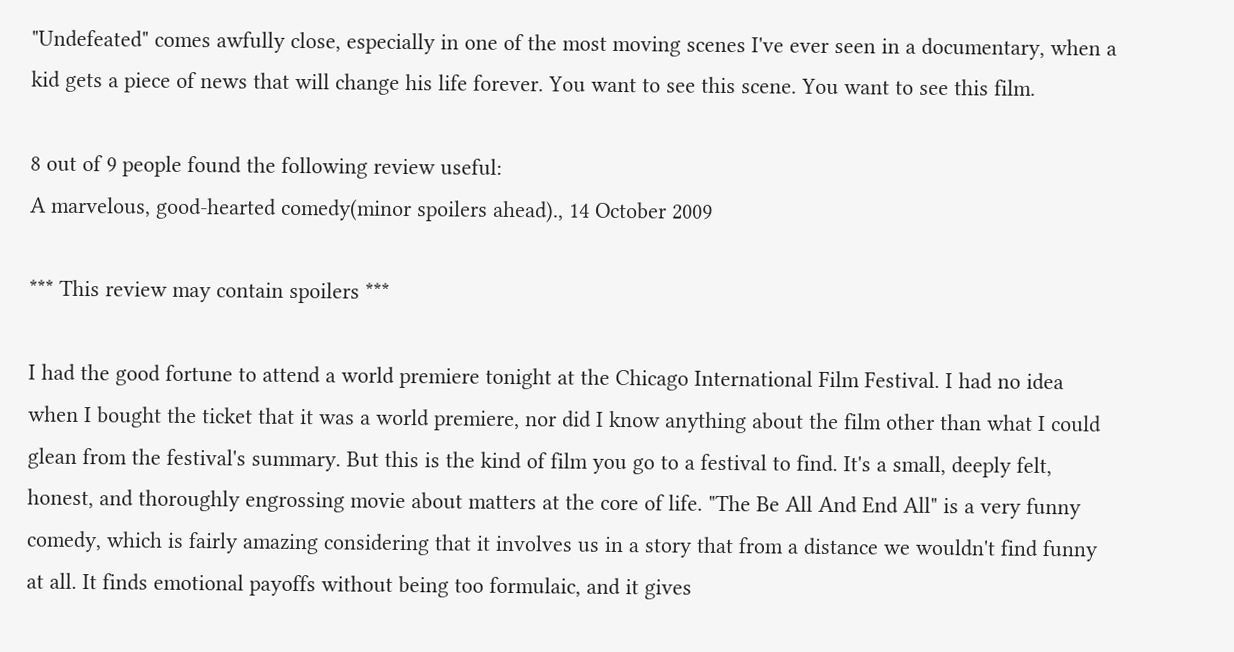"Undefeated" comes awfully close, especially in one of the most moving scenes I've ever seen in a documentary, when a kid gets a piece of news that will change his life forever. You want to see this scene. You want to see this film.

8 out of 9 people found the following review useful:
A marvelous, good-hearted comedy(minor spoilers ahead)., 14 October 2009

*** This review may contain spoilers ***

I had the good fortune to attend a world premiere tonight at the Chicago International Film Festival. I had no idea when I bought the ticket that it was a world premiere, nor did I know anything about the film other than what I could glean from the festival's summary. But this is the kind of film you go to a festival to find. It's a small, deeply felt, honest, and thoroughly engrossing movie about matters at the core of life. "The Be All And End All" is a very funny comedy, which is fairly amazing considering that it involves us in a story that from a distance we wouldn't find funny at all. It finds emotional payoffs without being too formulaic, and it gives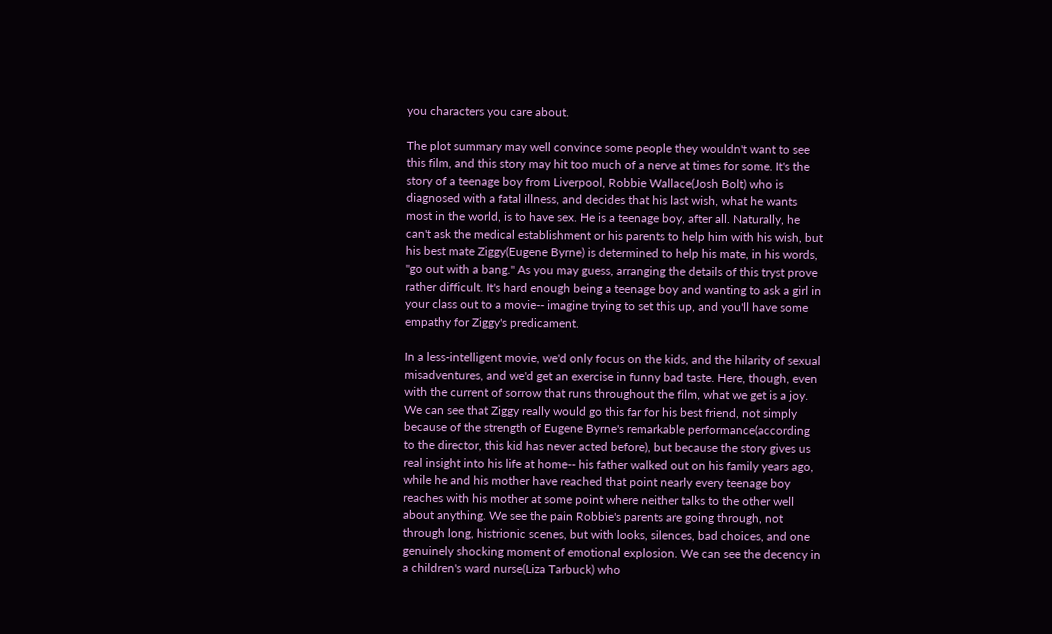you characters you care about.

The plot summary may well convince some people they wouldn't want to see this film, and this story may hit too much of a nerve at times for some. It's the story of a teenage boy from Liverpool, Robbie Wallace(Josh Bolt) who is diagnosed with a fatal illness, and decides that his last wish, what he wants most in the world, is to have sex. He is a teenage boy, after all. Naturally, he can't ask the medical establishment or his parents to help him with his wish, but his best mate Ziggy(Eugene Byrne) is determined to help his mate, in his words, "go out with a bang." As you may guess, arranging the details of this tryst prove rather difficult. It's hard enough being a teenage boy and wanting to ask a girl in your class out to a movie-- imagine trying to set this up, and you'll have some empathy for Ziggy's predicament.

In a less-intelligent movie, we'd only focus on the kids, and the hilarity of sexual misadventures, and we'd get an exercise in funny bad taste. Here, though, even with the current of sorrow that runs throughout the film, what we get is a joy. We can see that Ziggy really would go this far for his best friend, not simply because of the strength of Eugene Byrne's remarkable performance(according to the director, this kid has never acted before), but because the story gives us real insight into his life at home-- his father walked out on his family years ago, while he and his mother have reached that point nearly every teenage boy reaches with his mother at some point where neither talks to the other well about anything. We see the pain Robbie's parents are going through, not through long, histrionic scenes, but with looks, silences, bad choices, and one genuinely shocking moment of emotional explosion. We can see the decency in a children's ward nurse(Liza Tarbuck) who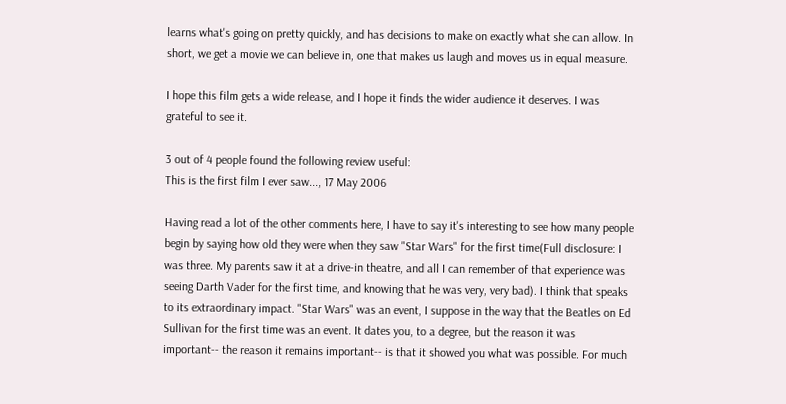learns what's going on pretty quickly, and has decisions to make on exactly what she can allow. In short, we get a movie we can believe in, one that makes us laugh and moves us in equal measure.

I hope this film gets a wide release, and I hope it finds the wider audience it deserves. I was grateful to see it.

3 out of 4 people found the following review useful:
This is the first film I ever saw..., 17 May 2006

Having read a lot of the other comments here, I have to say it's interesting to see how many people begin by saying how old they were when they saw "Star Wars" for the first time(Full disclosure: I was three. My parents saw it at a drive-in theatre, and all I can remember of that experience was seeing Darth Vader for the first time, and knowing that he was very, very bad). I think that speaks to its extraordinary impact. "Star Wars" was an event, I suppose in the way that the Beatles on Ed Sullivan for the first time was an event. It dates you, to a degree, but the reason it was important-- the reason it remains important-- is that it showed you what was possible. For much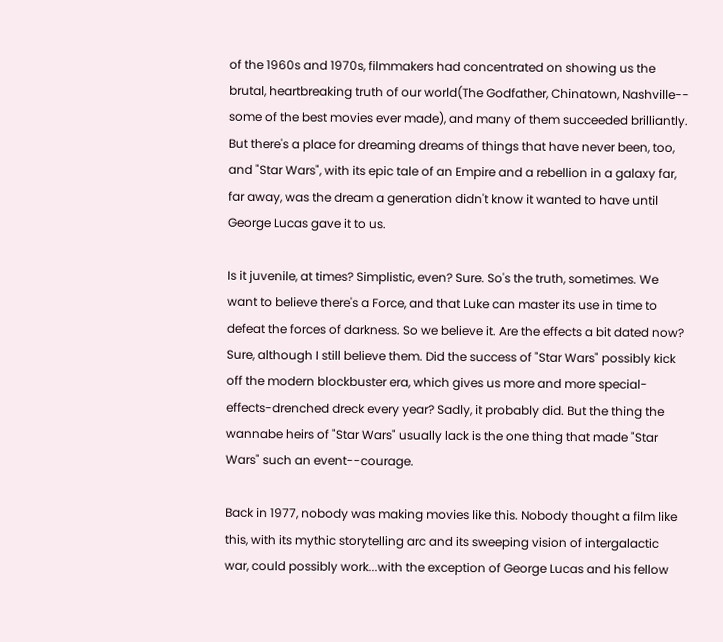of the 1960s and 1970s, filmmakers had concentrated on showing us the brutal, heartbreaking truth of our world(The Godfather, Chinatown, Nashville-- some of the best movies ever made), and many of them succeeded brilliantly. But there's a place for dreaming dreams of things that have never been, too, and "Star Wars", with its epic tale of an Empire and a rebellion in a galaxy far, far away, was the dream a generation didn't know it wanted to have until George Lucas gave it to us.

Is it juvenile, at times? Simplistic, even? Sure. So's the truth, sometimes. We want to believe there's a Force, and that Luke can master its use in time to defeat the forces of darkness. So we believe it. Are the effects a bit dated now? Sure, although I still believe them. Did the success of "Star Wars" possibly kick off the modern blockbuster era, which gives us more and more special-effects-drenched dreck every year? Sadly, it probably did. But the thing the wannabe heirs of "Star Wars" usually lack is the one thing that made "Star Wars" such an event--courage.

Back in 1977, nobody was making movies like this. Nobody thought a film like this, with its mythic storytelling arc and its sweeping vision of intergalactic war, could possibly work...with the exception of George Lucas and his fellow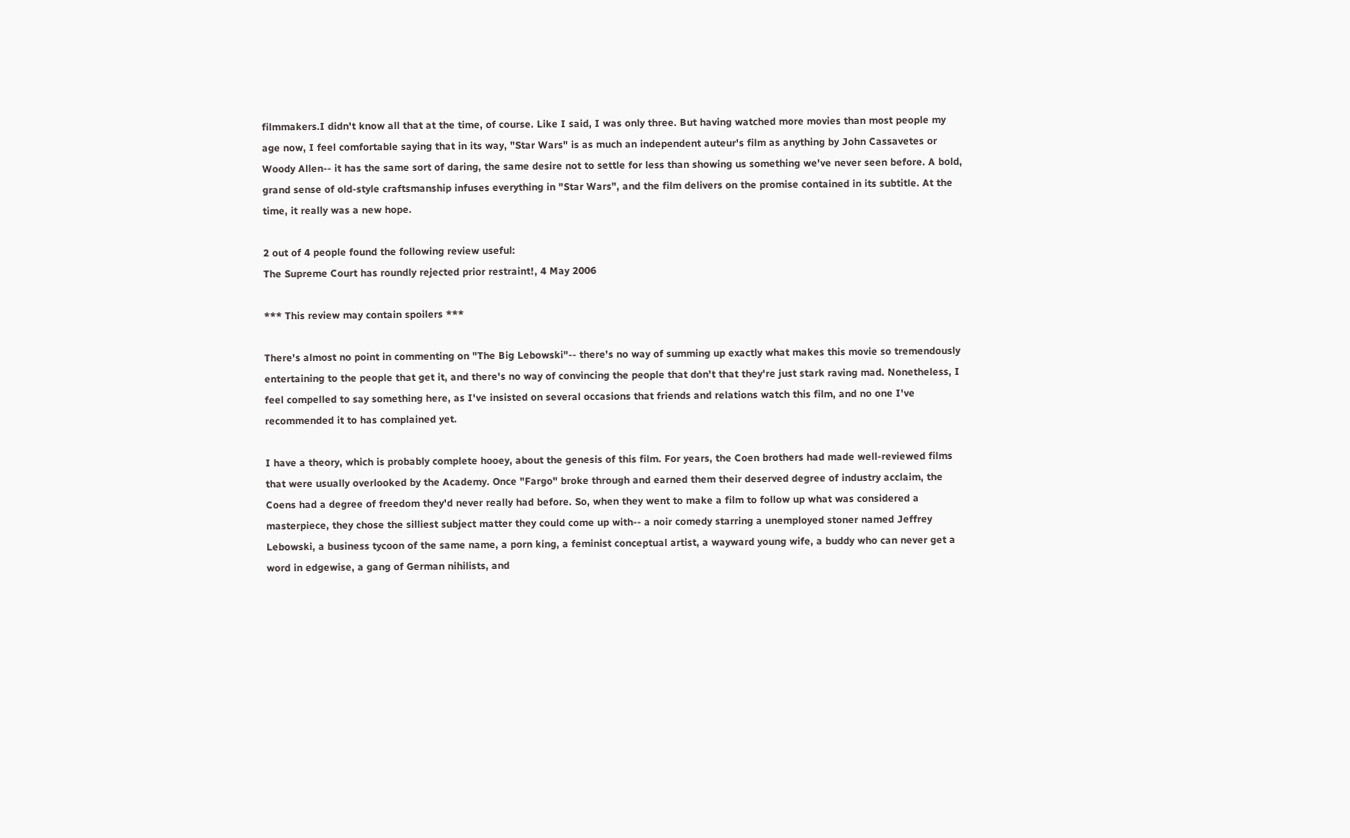filmmakers.I didn't know all that at the time, of course. Like I said, I was only three. But having watched more movies than most people my age now, I feel comfortable saying that in its way, "Star Wars" is as much an independent auteur's film as anything by John Cassavetes or Woody Allen-- it has the same sort of daring, the same desire not to settle for less than showing us something we've never seen before. A bold, grand sense of old-style craftsmanship infuses everything in "Star Wars", and the film delivers on the promise contained in its subtitle. At the time, it really was a new hope.

2 out of 4 people found the following review useful:
The Supreme Court has roundly rejected prior restraint!, 4 May 2006

*** This review may contain spoilers ***

There's almost no point in commenting on "The Big Lebowski"-- there's no way of summing up exactly what makes this movie so tremendously entertaining to the people that get it, and there's no way of convincing the people that don't that they're just stark raving mad. Nonetheless, I feel compelled to say something here, as I've insisted on several occasions that friends and relations watch this film, and no one I've recommended it to has complained yet.

I have a theory, which is probably complete hooey, about the genesis of this film. For years, the Coen brothers had made well-reviewed films that were usually overlooked by the Academy. Once "Fargo" broke through and earned them their deserved degree of industry acclaim, the Coens had a degree of freedom they'd never really had before. So, when they went to make a film to follow up what was considered a masterpiece, they chose the silliest subject matter they could come up with-- a noir comedy starring a unemployed stoner named Jeffrey Lebowski, a business tycoon of the same name, a porn king, a feminist conceptual artist, a wayward young wife, a buddy who can never get a word in edgewise, a gang of German nihilists, and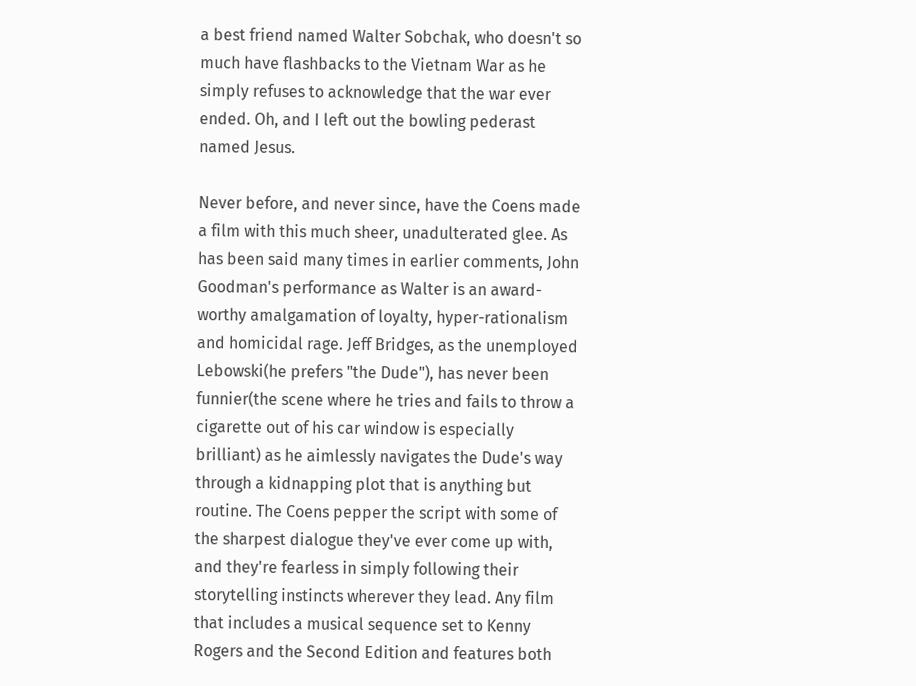a best friend named Walter Sobchak, who doesn't so much have flashbacks to the Vietnam War as he simply refuses to acknowledge that the war ever ended. Oh, and I left out the bowling pederast named Jesus.

Never before, and never since, have the Coens made a film with this much sheer, unadulterated glee. As has been said many times in earlier comments, John Goodman's performance as Walter is an award-worthy amalgamation of loyalty, hyper-rationalism and homicidal rage. Jeff Bridges, as the unemployed Lebowski(he prefers "the Dude"), has never been funnier(the scene where he tries and fails to throw a cigarette out of his car window is especially brilliant) as he aimlessly navigates the Dude's way through a kidnapping plot that is anything but routine. The Coens pepper the script with some of the sharpest dialogue they've ever come up with, and they're fearless in simply following their storytelling instincts wherever they lead. Any film that includes a musical sequence set to Kenny Rogers and the Second Edition and features both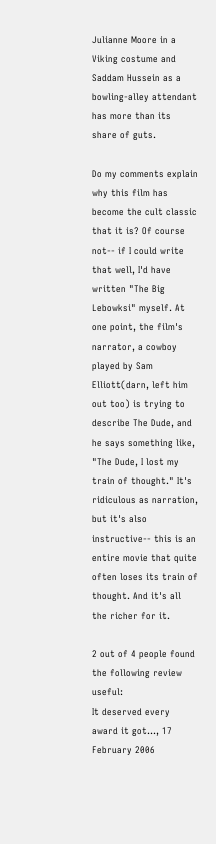Julianne Moore in a Viking costume and Saddam Hussein as a bowling-alley attendant has more than its share of guts.

Do my comments explain why this film has become the cult classic that it is? Of course not-- if I could write that well, I'd have written "The Big Lebowksi" myself. At one point, the film's narrator, a cowboy played by Sam Elliott(darn, left him out too) is trying to describe The Dude, and he says something like, "The Dude, I lost my train of thought." It's ridiculous as narration, but it's also instructive-- this is an entire movie that quite often loses its train of thought. And it's all the richer for it.

2 out of 4 people found the following review useful:
It deserved every award it got..., 17 February 2006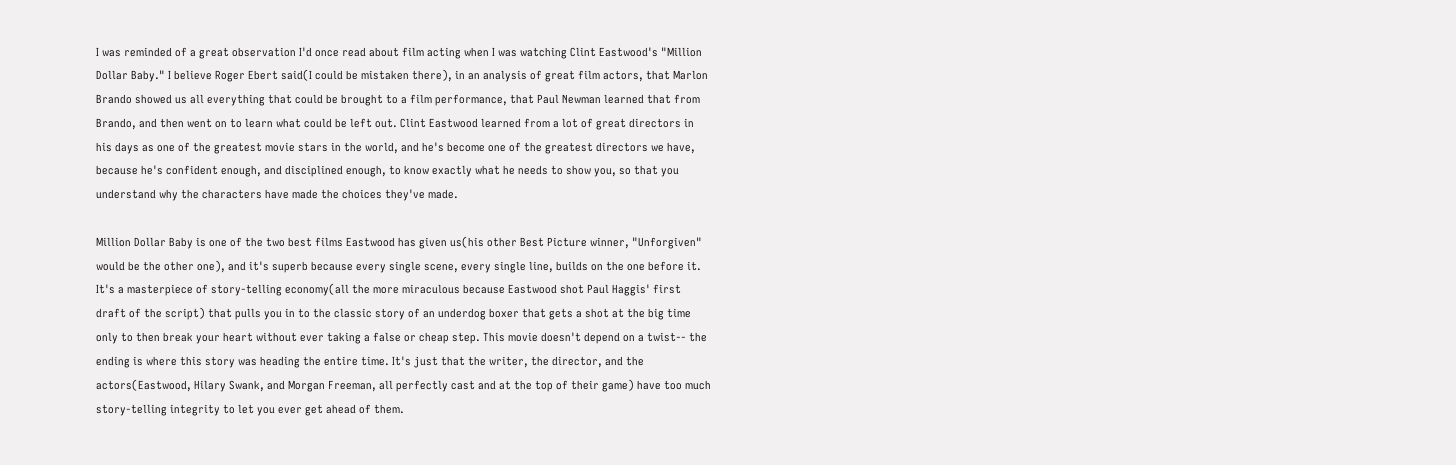I was reminded of a great observation I'd once read about film acting when I was watching Clint Eastwood's "Million Dollar Baby." I believe Roger Ebert said(I could be mistaken there), in an analysis of great film actors, that Marlon Brando showed us all everything that could be brought to a film performance, that Paul Newman learned that from Brando, and then went on to learn what could be left out. Clint Eastwood learned from a lot of great directors in his days as one of the greatest movie stars in the world, and he's become one of the greatest directors we have, because he's confident enough, and disciplined enough, to know exactly what he needs to show you, so that you understand why the characters have made the choices they've made.

Million Dollar Baby is one of the two best films Eastwood has given us(his other Best Picture winner, "Unforgiven" would be the other one), and it's superb because every single scene, every single line, builds on the one before it. It's a masterpiece of story-telling economy(all the more miraculous because Eastwood shot Paul Haggis' first draft of the script) that pulls you in to the classic story of an underdog boxer that gets a shot at the big time only to then break your heart without ever taking a false or cheap step. This movie doesn't depend on a twist-- the ending is where this story was heading the entire time. It's just that the writer, the director, and the actors(Eastwood, Hilary Swank, and Morgan Freeman, all perfectly cast and at the top of their game) have too much story-telling integrity to let you ever get ahead of them.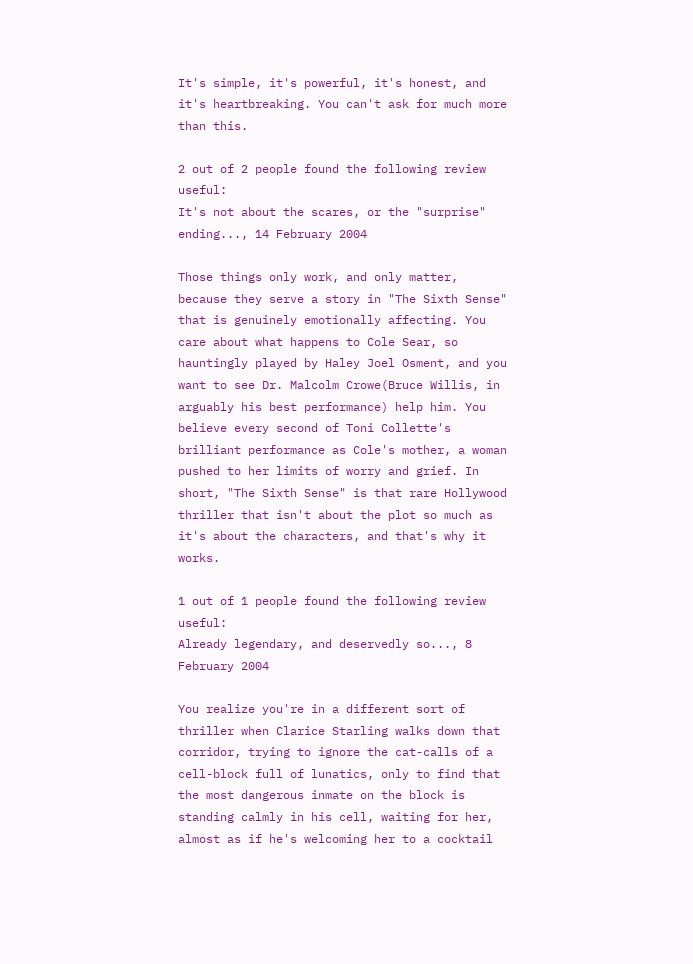It's simple, it's powerful, it's honest, and it's heartbreaking. You can't ask for much more than this.

2 out of 2 people found the following review useful:
It's not about the scares, or the "surprise" ending..., 14 February 2004

Those things only work, and only matter, because they serve a story in "The Sixth Sense" that is genuinely emotionally affecting. You care about what happens to Cole Sear, so hauntingly played by Haley Joel Osment, and you want to see Dr. Malcolm Crowe(Bruce Willis, in arguably his best performance) help him. You believe every second of Toni Collette's brilliant performance as Cole's mother, a woman pushed to her limits of worry and grief. In short, "The Sixth Sense" is that rare Hollywood thriller that isn't about the plot so much as it's about the characters, and that's why it works.

1 out of 1 people found the following review useful:
Already legendary, and deservedly so..., 8 February 2004

You realize you're in a different sort of thriller when Clarice Starling walks down that corridor, trying to ignore the cat-calls of a cell-block full of lunatics, only to find that the most dangerous inmate on the block is standing calmly in his cell, waiting for her, almost as if he's welcoming her to a cocktail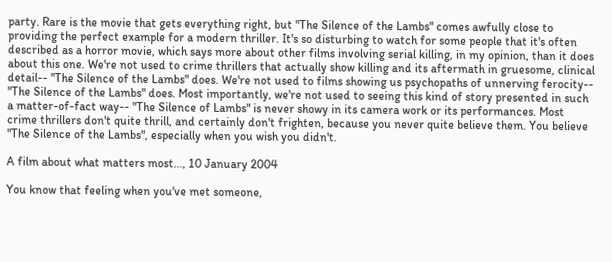party. Rare is the movie that gets everything right, but "The Silence of the Lambs" comes awfully close to providing the perfect example for a modern thriller. It's so disturbing to watch for some people that it's often described as a horror movie, which says more about other films involving serial killing, in my opinion, than it does about this one. We're not used to crime thrillers that actually show killing and its aftermath in gruesome, clinical detail-- "The Silence of the Lambs" does. We're not used to films showing us psychopaths of unnerving ferocity-- "The Silence of the Lambs" does. Most importantly, we're not used to seeing this kind of story presented in such a matter-of-fact way-- "The Silence of Lambs" is never showy in its camera work or its performances. Most crime thrillers don't quite thrill, and certainly don't frighten, because you never quite believe them. You believe "The Silence of the Lambs", especially when you wish you didn't.

A film about what matters most..., 10 January 2004

You know that feeling when you've met someone,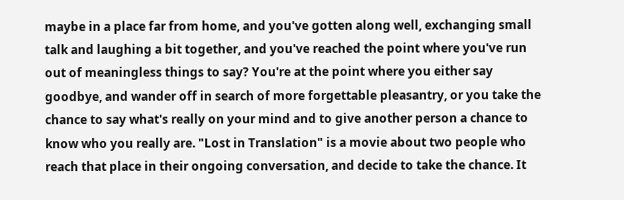maybe in a place far from home, and you've gotten along well, exchanging small talk and laughing a bit together, and you've reached the point where you've run out of meaningless things to say? You're at the point where you either say goodbye, and wander off in search of more forgettable pleasantry, or you take the chance to say what's really on your mind and to give another person a chance to know who you really are. "Lost in Translation" is a movie about two people who reach that place in their ongoing conversation, and decide to take the chance. It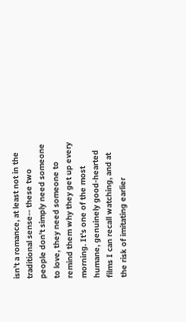isn't a romance, at least not in the traditional sense-- these two people don't simply need someone to love, they need someone to remind them why they get up every morning. It's one of the most humane, genuinely good-hearted films I can recall watching, and at the risk of imitating earlier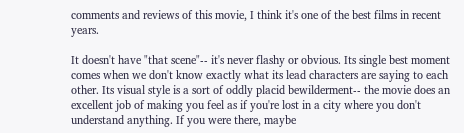comments and reviews of this movie, I think it's one of the best films in recent years.

It doesn't have "that scene"-- it's never flashy or obvious. Its single best moment comes when we don't know exactly what its lead characters are saying to each other. Its visual style is a sort of oddly placid bewilderment-- the movie does an excellent job of making you feel as if you're lost in a city where you don't understand anything. If you were there, maybe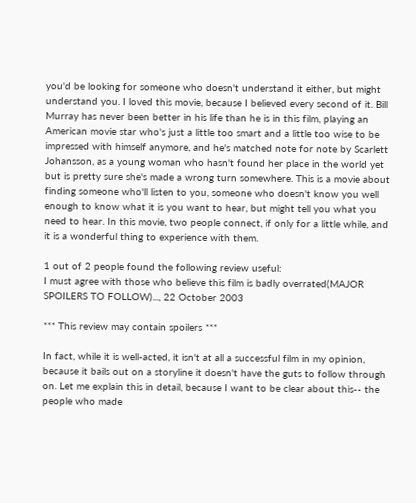you'd be looking for someone who doesn't understand it either, but might understand you. I loved this movie, because I believed every second of it. Bill Murray has never been better in his life than he is in this film, playing an American movie star who's just a little too smart and a little too wise to be impressed with himself anymore, and he's matched note for note by Scarlett Johansson, as a young woman who hasn't found her place in the world yet but is pretty sure she's made a wrong turn somewhere. This is a movie about finding someone who'll listen to you, someone who doesn't know you well enough to know what it is you want to hear, but might tell you what you need to hear. In this movie, two people connect, if only for a little while, and it is a wonderful thing to experience with them.

1 out of 2 people found the following review useful:
I must agree with those who believe this film is badly overrated(MAJOR SPOILERS TO FOLLOW)..., 22 October 2003

*** This review may contain spoilers ***

In fact, while it is well-acted, it isn't at all a successful film in my opinion, because it bails out on a storyline it doesn't have the guts to follow through on. Let me explain this in detail, because I want to be clear about this-- the people who made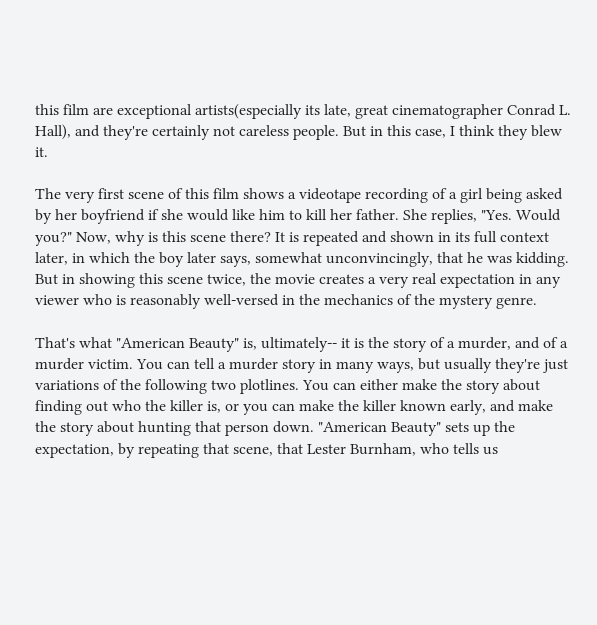this film are exceptional artists(especially its late, great cinematographer Conrad L. Hall), and they're certainly not careless people. But in this case, I think they blew it.

The very first scene of this film shows a videotape recording of a girl being asked by her boyfriend if she would like him to kill her father. She replies, "Yes. Would you?" Now, why is this scene there? It is repeated and shown in its full context later, in which the boy later says, somewhat unconvincingly, that he was kidding. But in showing this scene twice, the movie creates a very real expectation in any viewer who is reasonably well-versed in the mechanics of the mystery genre.

That's what "American Beauty" is, ultimately-- it is the story of a murder, and of a murder victim. You can tell a murder story in many ways, but usually they're just variations of the following two plotlines. You can either make the story about finding out who the killer is, or you can make the killer known early, and make the story about hunting that person down. "American Beauty" sets up the expectation, by repeating that scene, that Lester Burnham, who tells us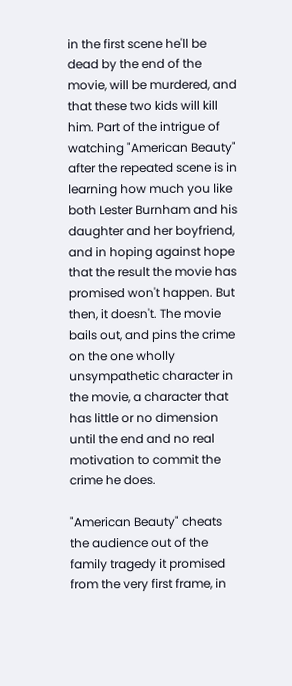in the first scene he'll be dead by the end of the movie, will be murdered, and that these two kids will kill him. Part of the intrigue of watching "American Beauty" after the repeated scene is in learning how much you like both Lester Burnham and his daughter and her boyfriend, and in hoping against hope that the result the movie has promised won't happen. But then, it doesn't. The movie bails out, and pins the crime on the one wholly unsympathetic character in the movie, a character that has little or no dimension until the end and no real motivation to commit the crime he does.

"American Beauty" cheats the audience out of the family tragedy it promised from the very first frame, in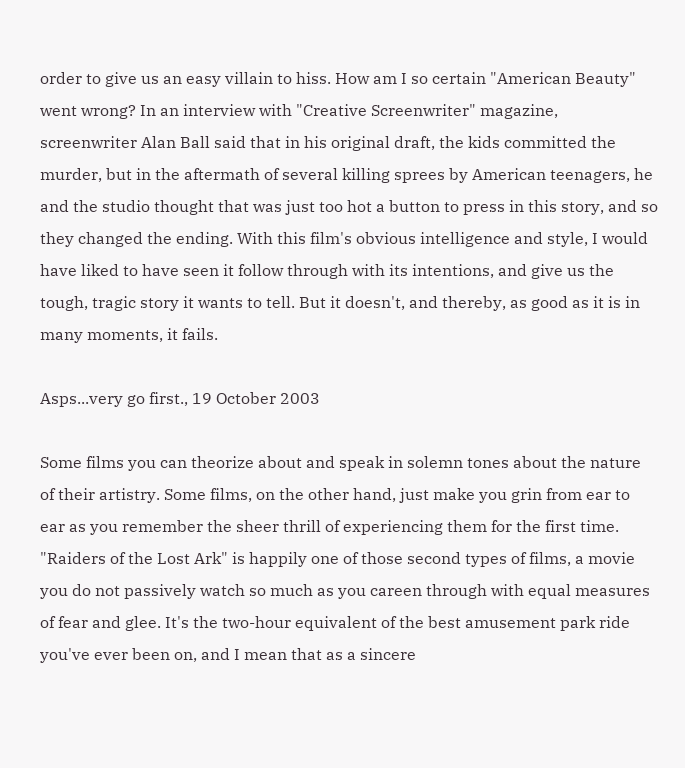order to give us an easy villain to hiss. How am I so certain "American Beauty" went wrong? In an interview with "Creative Screenwriter" magazine, screenwriter Alan Ball said that in his original draft, the kids committed the murder, but in the aftermath of several killing sprees by American teenagers, he and the studio thought that was just too hot a button to press in this story, and so they changed the ending. With this film's obvious intelligence and style, I would have liked to have seen it follow through with its intentions, and give us the tough, tragic story it wants to tell. But it doesn't, and thereby, as good as it is in many moments, it fails.

Asps...very go first., 19 October 2003

Some films you can theorize about and speak in solemn tones about the nature of their artistry. Some films, on the other hand, just make you grin from ear to ear as you remember the sheer thrill of experiencing them for the first time. "Raiders of the Lost Ark" is happily one of those second types of films, a movie you do not passively watch so much as you careen through with equal measures of fear and glee. It's the two-hour equivalent of the best amusement park ride you've ever been on, and I mean that as a sincere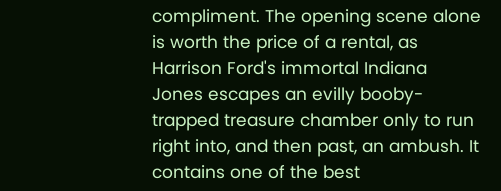compliment. The opening scene alone is worth the price of a rental, as Harrison Ford's immortal Indiana Jones escapes an evilly booby-trapped treasure chamber only to run right into, and then past, an ambush. It contains one of the best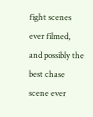fight scenes ever filmed, and possibly the best chase scene ever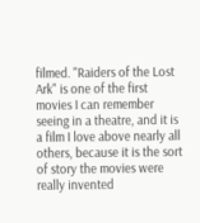filmed. "Raiders of the Lost Ark" is one of the first movies I can remember seeing in a theatre, and it is a film I love above nearly all others, because it is the sort of story the movies were really invented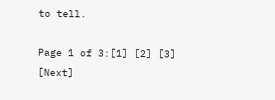to tell.

Page 1 of 3:[1] [2] [3] [Next]